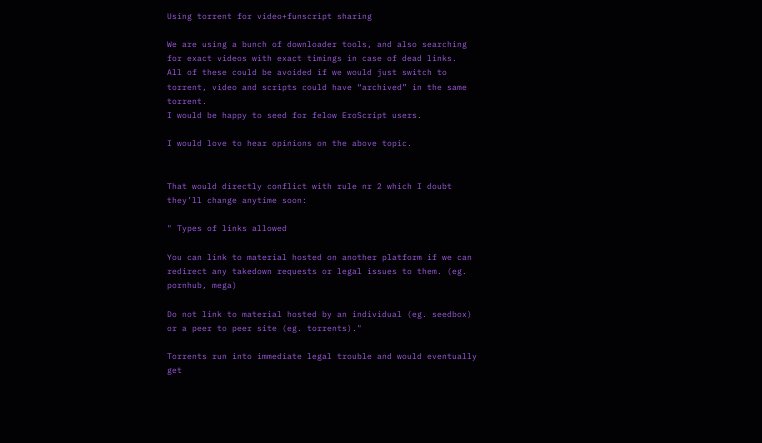Using torrent for video+funscript sharing

We are using a bunch of downloader tools, and also searching for exact videos with exact timings in case of dead links.
All of these could be avoided if we would just switch to torrent, video and scripts could have “archived” in the same torrent.
I would be happy to seed for felow EroScript users.

I would love to hear opinions on the above topic.


That would directly conflict with rule nr 2 which I doubt they’ll change anytime soon:

" Types of links allowed

You can link to material hosted on another platform if we can redirect any takedown requests or legal issues to them. (eg. pornhub, mega)

Do not link to material hosted by an individual (eg. seedbox) or a peer to peer site (eg. torrents)."

Torrents run into immediate legal trouble and would eventually get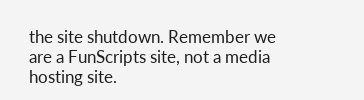the site shutdown. Remember we are a FunScripts site, not a media hosting site.